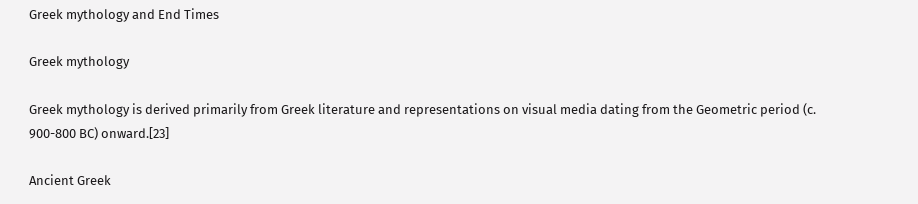Greek mythology and End Times

Greek mythology

Greek mythology is derived primarily from Greek literature and representations on visual media dating from the Geometric period (c. 900-800 BC) onward.[23]

Ancient Greek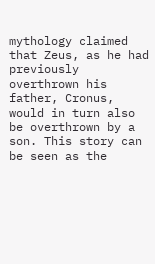mythology claimed that Zeus, as he had previously overthrown his father, Cronus, would in turn also be overthrown by a son. This story can be seen as the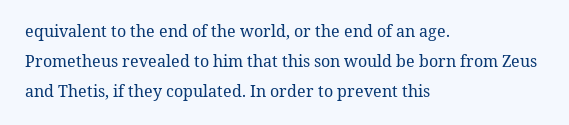equivalent to the end of the world, or the end of an age. Prometheus revealed to him that this son would be born from Zeus and Thetis, if they copulated. In order to prevent this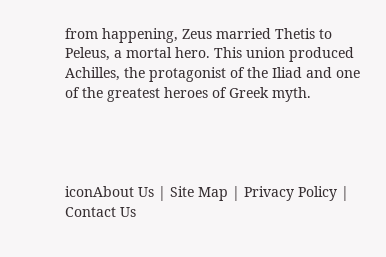from happening, Zeus married Thetis to Peleus, a mortal hero. This union produced Achilles, the protagonist of the Iliad and one of the greatest heroes of Greek myth.




iconAbout Us | Site Map | Privacy Policy | Contact Us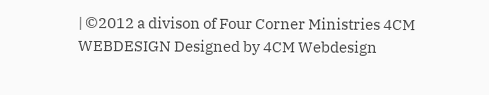| ©2012 a divison of Four Corner Ministries 4CM WEBDESIGN Designed by 4CM Webdesign